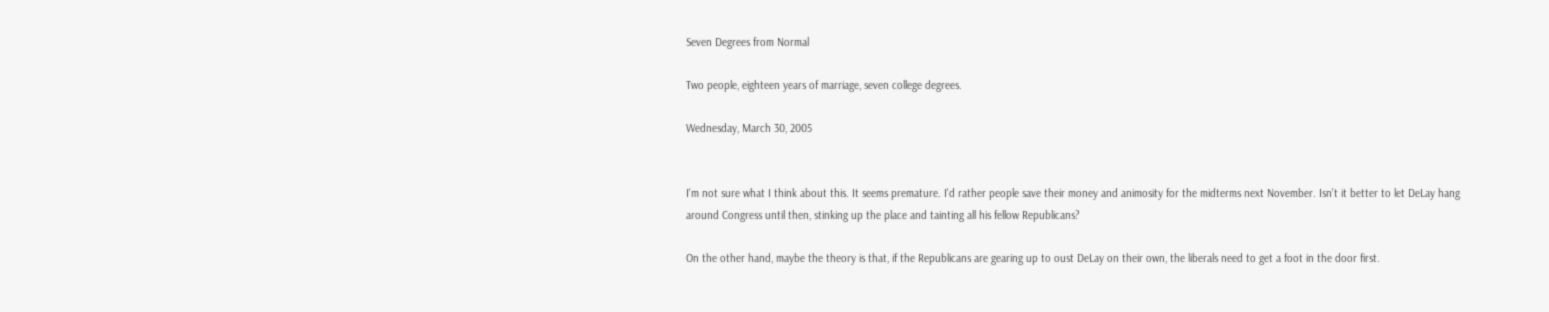Seven Degrees from Normal

Two people, eighteen years of marriage, seven college degrees.

Wednesday, March 30, 2005


I'm not sure what I think about this. It seems premature. I'd rather people save their money and animosity for the midterms next November. Isn't it better to let DeLay hang around Congress until then, stinking up the place and tainting all his fellow Republicans?

On the other hand, maybe the theory is that, if the Republicans are gearing up to oust DeLay on their own, the liberals need to get a foot in the door first.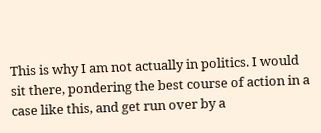This is why I am not actually in politics. I would sit there, pondering the best course of action in a case like this, and get run over by a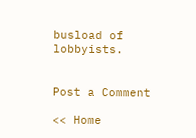busload of lobbyists.


Post a Comment

<< Home